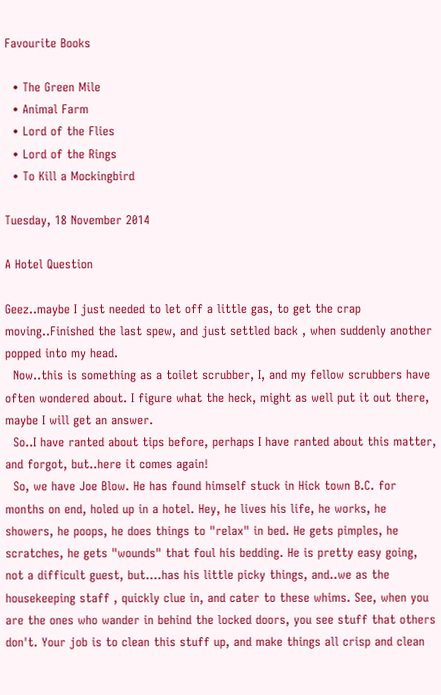Favourite Books

  • The Green Mile
  • Animal Farm
  • Lord of the Flies
  • Lord of the Rings
  • To Kill a Mockingbird

Tuesday, 18 November 2014

A Hotel Question

Geez..maybe I just needed to let off a little gas, to get the crap moving..Finished the last spew, and just settled back , when suddenly another popped into my head.
  Now..this is something as a toilet scrubber, I, and my fellow scrubbers have often wondered about. I figure what the heck, might as well put it out there, maybe I will get an answer.
  So..I have ranted about tips before, perhaps I have ranted about this matter, and forgot, but..here it comes again!
  So, we have Joe Blow. He has found himself stuck in Hick town B.C. for months on end, holed up in a hotel. Hey, he lives his life, he works, he showers, he poops, he does things to "relax" in bed. He gets pimples, he scratches, he gets "wounds" that foul his bedding. He is pretty easy going, not a difficult guest, but....has his little picky things, and..we as the housekeeping staff , quickly clue in, and cater to these whims. See, when you are the ones who wander in behind the locked doors, you see stuff that others don't. Your job is to clean this stuff up, and make things all crisp and clean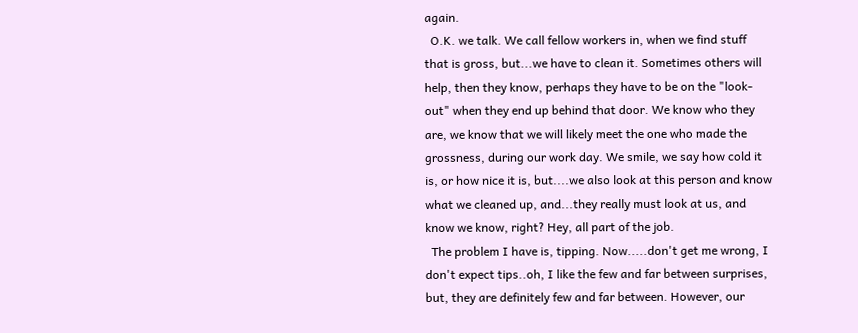again.
  O.K. we talk. We call fellow workers in, when we find stuff that is gross, but...we have to clean it. Sometimes others will help, then they know, perhaps they have to be on the "look-out" when they end up behind that door. We know who they are, we know that we will likely meet the one who made the grossness, during our work day. We smile, we say how cold it is, or how nice it is, but....we also look at this person and know what we cleaned up, and...they really must look at us, and know we know, right? Hey, all part of the job.
  The problem I have is, tipping. Now.....don't get me wrong, I don't expect tips..oh, I like the few and far between surprises, but, they are definitely few and far between. However, our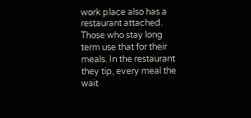work place also has a restaurant attached. Those who stay long term use that for their meals. In the restaurant they tip, every meal the wait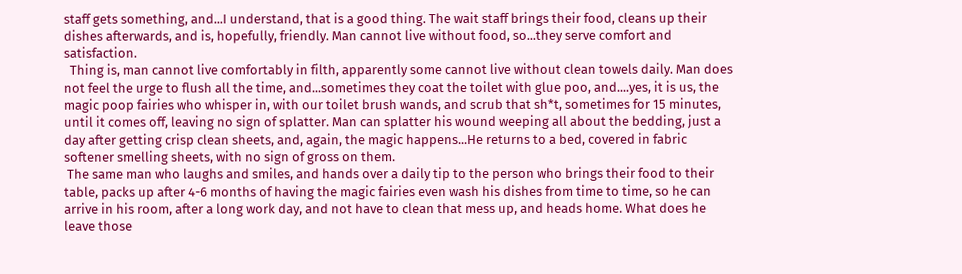staff gets something, and...I understand, that is a good thing. The wait staff brings their food, cleans up their dishes afterwards, and is, hopefully, friendly. Man cannot live without food, so...they serve comfort and satisfaction.
  Thing is, man cannot live comfortably in filth, apparently some cannot live without clean towels daily. Man does not feel the urge to flush all the time, and...sometimes they coat the toilet with glue poo, and....yes, it is us, the magic poop fairies who whisper in, with our toilet brush wands, and scrub that sh*t, sometimes for 15 minutes, until it comes off, leaving no sign of splatter. Man can splatter his wound weeping all about the bedding, just a day after getting crisp clean sheets, and, again, the magic happens...He returns to a bed, covered in fabric softener smelling sheets, with no sign of gross on them.
 The same man who laughs and smiles, and hands over a daily tip to the person who brings their food to their table, packs up after 4-6 months of having the magic fairies even wash his dishes from time to time, so he can arrive in his room, after a long work day, and not have to clean that mess up, and heads home. What does he leave those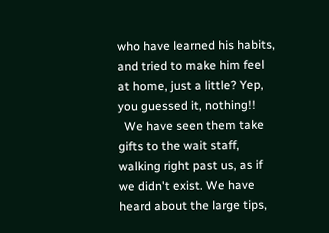who have learned his habits, and tried to make him feel at home, just a little? Yep, you guessed it, nothing!!
  We have seen them take gifts to the wait staff, walking right past us, as if we didn't exist. We have heard about the large tips,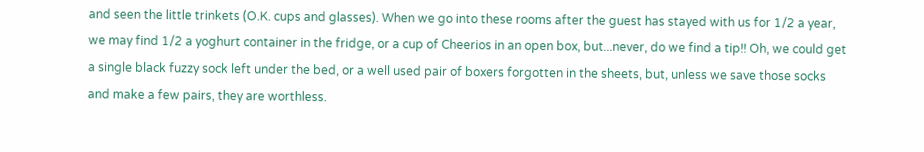and seen the little trinkets (O.K. cups and glasses). When we go into these rooms after the guest has stayed with us for 1/2 a year, we may find 1/2 a yoghurt container in the fridge, or a cup of Cheerios in an open box, but...never, do we find a tip!! Oh, we could get a single black fuzzy sock left under the bed, or a well used pair of boxers forgotten in the sheets, but, unless we save those socks and make a few pairs, they are worthless.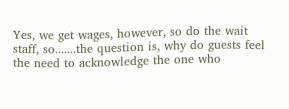Yes, we get wages, however, so do the wait staff, so.......the question is, why do guests feel the need to acknowledge the one who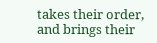takes their order, and brings their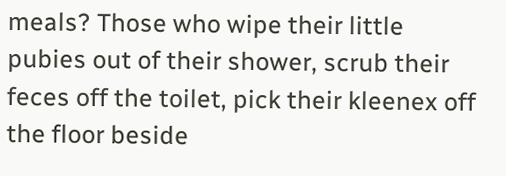meals? Those who wipe their little pubies out of their shower, scrub their feces off the toilet, pick their kleenex off the floor beside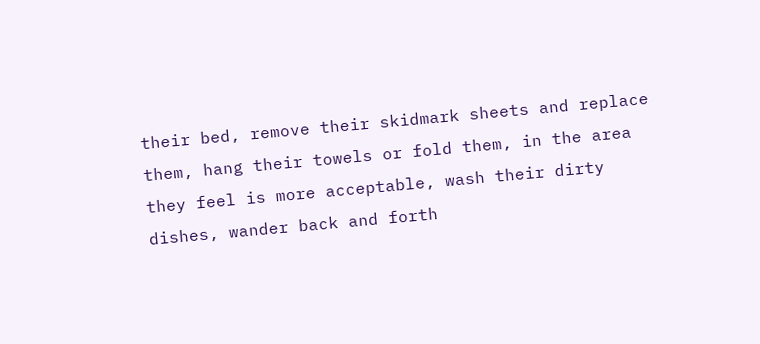their bed, remove their skidmark sheets and replace them, hang their towels or fold them, in the area they feel is more acceptable, wash their dirty dishes, wander back and forth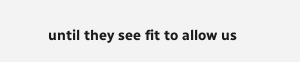until they see fit to allow us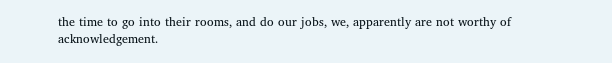the time to go into their rooms, and do our jobs, we, apparently are not worthy of acknowledgement.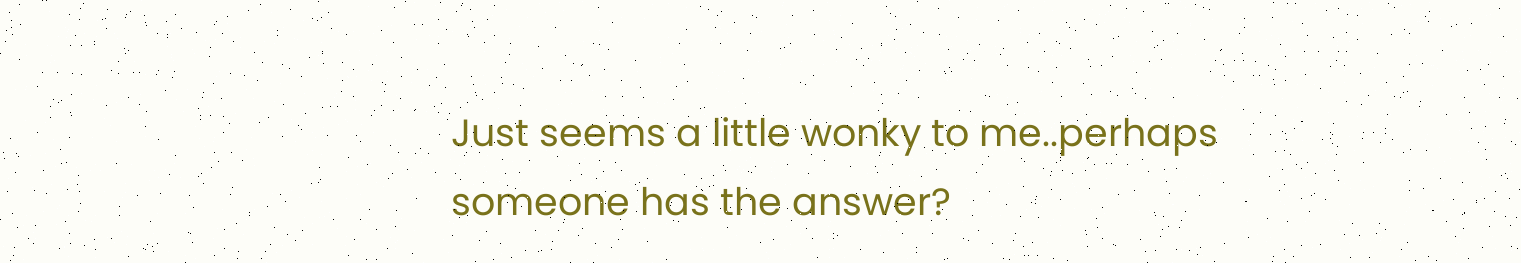Just seems a little wonky to me..perhaps someone has the answer?